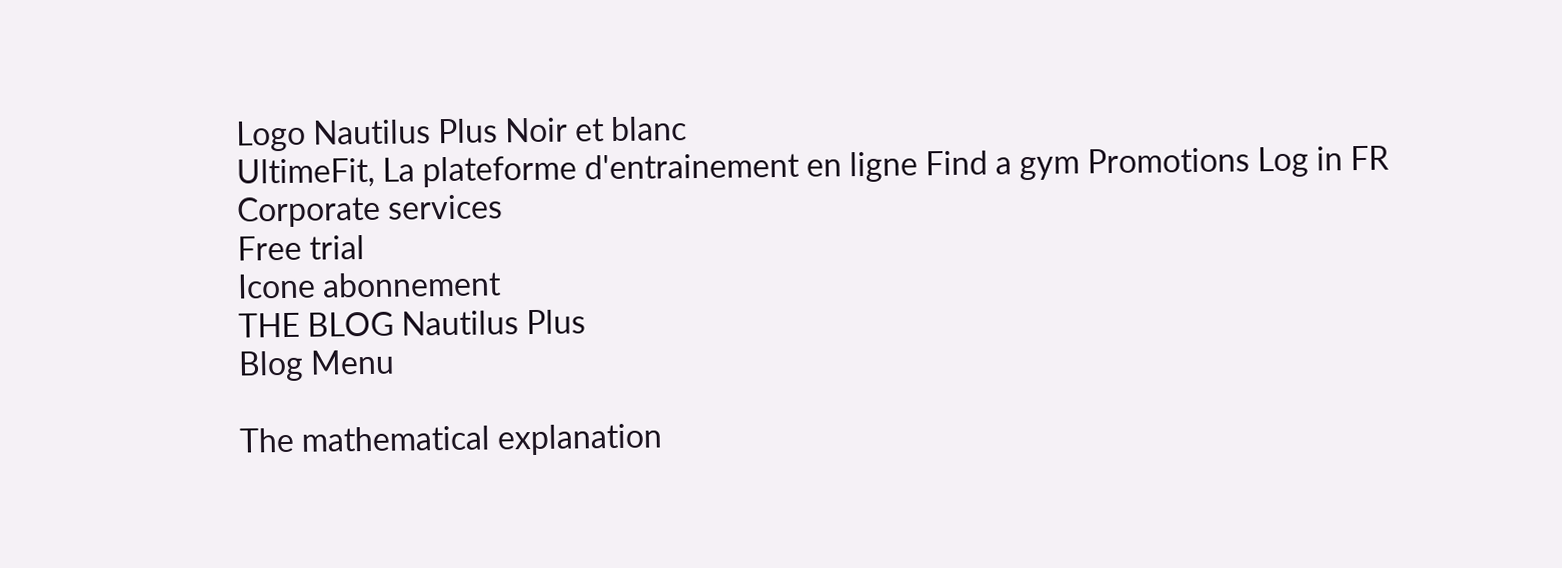Logo Nautilus Plus Noir et blanc
UltimeFit, La plateforme d'entrainement en ligne Find a gym Promotions Log in FR
Corporate services
Free trial
Icone abonnement
THE BLOG Nautilus Plus
Blog Menu

The mathematical explanation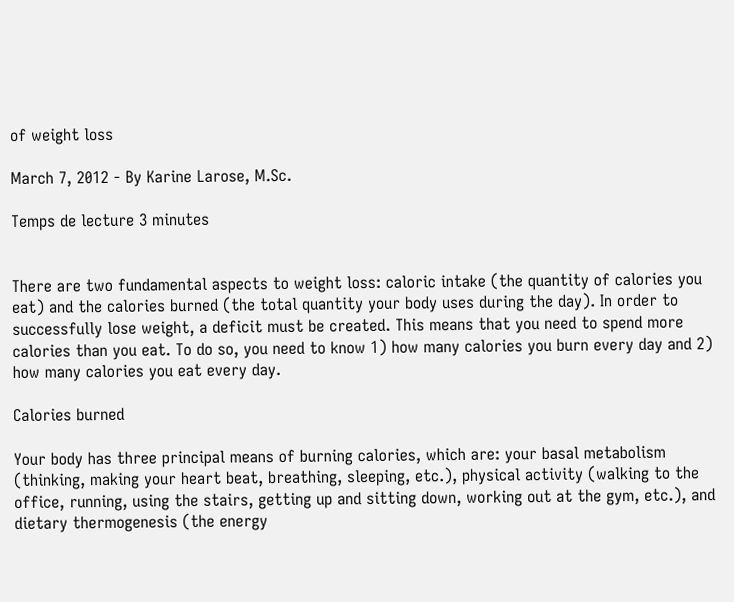of weight loss

March 7, 2012 - By Karine Larose, M.Sc.

Temps de lecture 3 minutes


There are two fundamental aspects to weight loss: caloric intake (the quantity of calories you eat) and the calories burned (the total quantity your body uses during the day). In order to successfully lose weight, a deficit must be created. This means that you need to spend more calories than you eat. To do so, you need to know 1) how many calories you burn every day and 2) how many calories you eat every day.

Calories burned

Your body has three principal means of burning calories, which are: your basal metabolism (thinking, making your heart beat, breathing, sleeping, etc.), physical activity (walking to the office, running, using the stairs, getting up and sitting down, working out at the gym, etc.), and dietary thermogenesis (the energy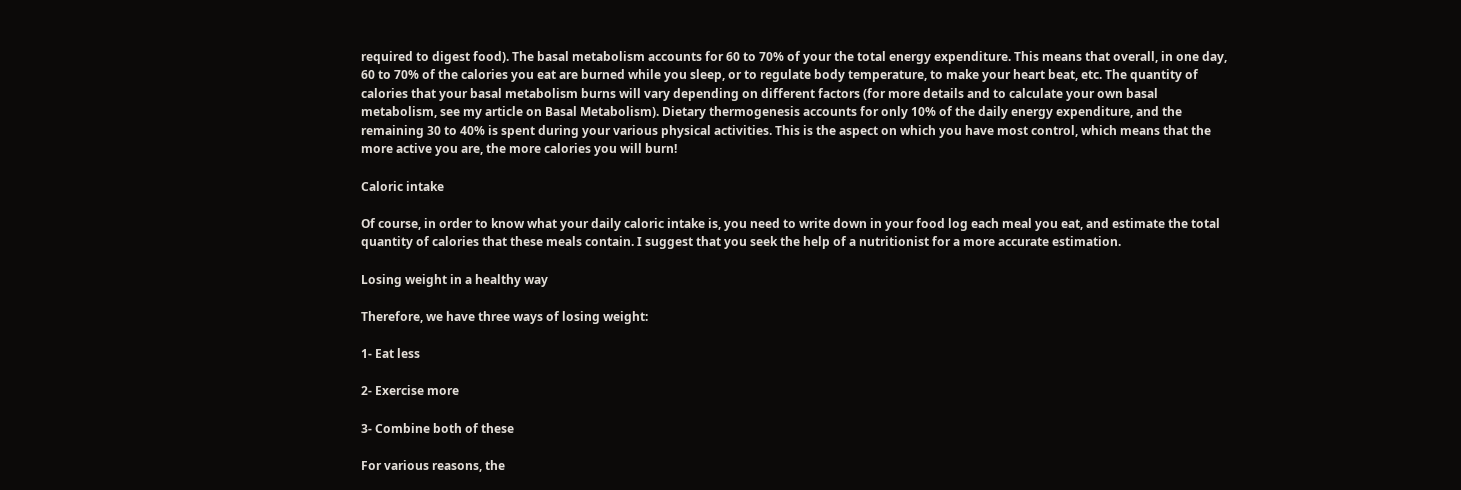required to digest food). The basal metabolism accounts for 60 to 70% of your the total energy expenditure. This means that overall, in one day, 60 to 70% of the calories you eat are burned while you sleep, or to regulate body temperature, to make your heart beat, etc. The quantity of calories that your basal metabolism burns will vary depending on different factors (for more details and to calculate your own basal metabolism, see my article on Basal Metabolism). Dietary thermogenesis accounts for only 10% of the daily energy expenditure, and the remaining 30 to 40% is spent during your various physical activities. This is the aspect on which you have most control, which means that the more active you are, the more calories you will burn!

Caloric intake

Of course, in order to know what your daily caloric intake is, you need to write down in your food log each meal you eat, and estimate the total quantity of calories that these meals contain. I suggest that you seek the help of a nutritionist for a more accurate estimation.

Losing weight in a healthy way

Therefore, we have three ways of losing weight:

1- Eat less

2- Exercise more

3- Combine both of these

For various reasons, the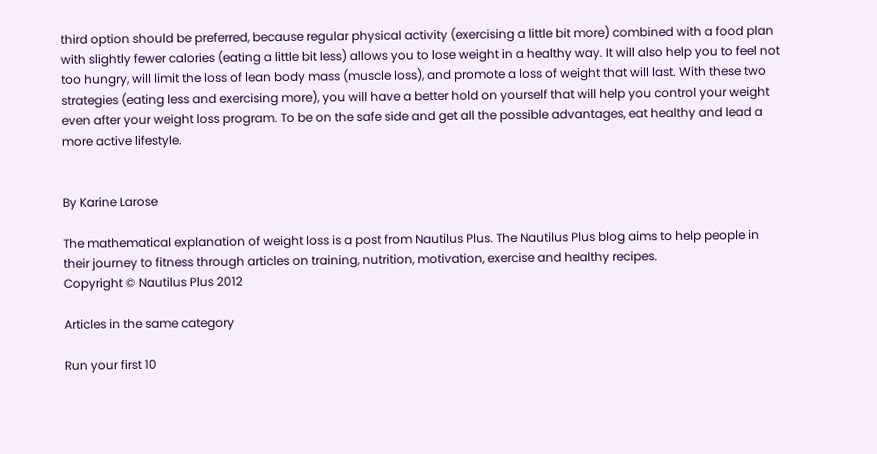third option should be preferred, because regular physical activity (exercising a little bit more) combined with a food plan with slightly fewer calories (eating a little bit less) allows you to lose weight in a healthy way. It will also help you to feel not too hungry, will limit the loss of lean body mass (muscle loss), and promote a loss of weight that will last. With these two strategies (eating less and exercising more), you will have a better hold on yourself that will help you control your weight even after your weight loss program. To be on the safe side and get all the possible advantages, eat healthy and lead a more active lifestyle.


By Karine Larose

The mathematical explanation of weight loss is a post from Nautilus Plus. The Nautilus Plus blog aims to help people in their journey to fitness through articles on training, nutrition, motivation, exercise and healthy recipes.
Copyright © Nautilus Plus 2012

Articles in the same category

Run your first 10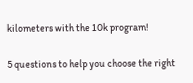kilometers with the 10k program!

5 questions to help you choose the right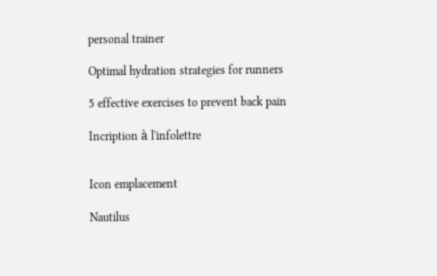personal trainer

Optimal hydration strategies for runners

5 effective exercises to prevent back pain

Incription à l'infolettre


Icon emplacement

Nautilus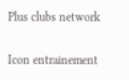Plus clubs network

Icon entrainement